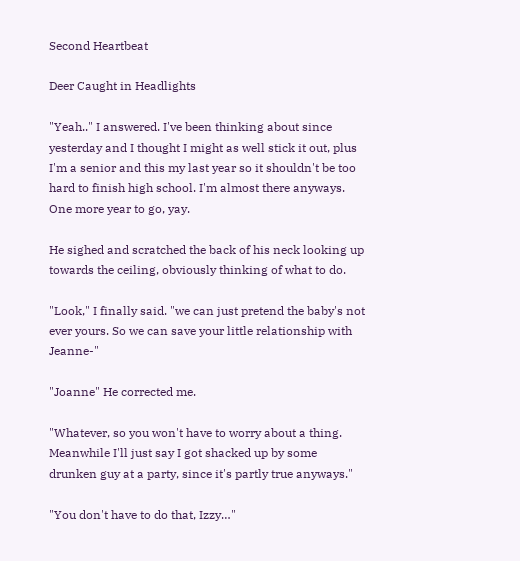Second Heartbeat

Deer Caught in Headlights

"Yeah.." I answered. I've been thinking about since yesterday and I thought I might as well stick it out, plus I'm a senior and this my last year so it shouldn't be too hard to finish high school. I'm almost there anyways. One more year to go, yay.

He sighed and scratched the back of his neck looking up towards the ceiling, obviously thinking of what to do.

"Look," I finally said. "we can just pretend the baby's not ever yours. So we can save your little relationship with Jeanne-"

"Joanne" He corrected me.

"Whatever, so you won't have to worry about a thing. Meanwhile I'll just say I got shacked up by some drunken guy at a party, since it's partly true anyways."

"You don't have to do that, Izzy…"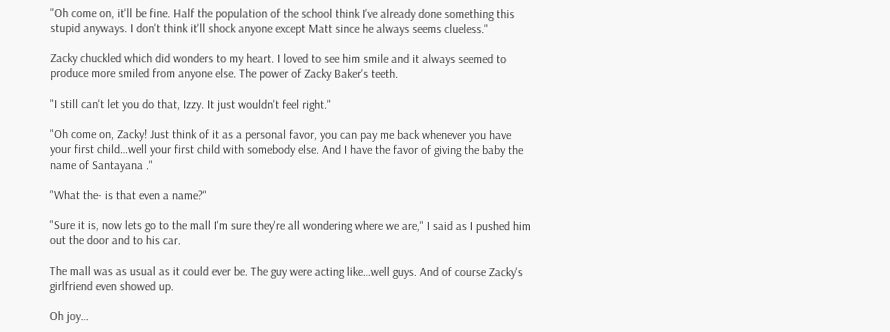"Oh come on, it'll be fine. Half the population of the school think I've already done something this stupid anyways. I don't think it'll shock anyone except Matt since he always seems clueless."

Zacky chuckled which did wonders to my heart. I loved to see him smile and it always seemed to produce more smiled from anyone else. The power of Zacky Baker's teeth.

"I still can't let you do that, Izzy. It just wouldn't feel right."

"Oh come on, Zacky! Just think of it as a personal favor, you can pay me back whenever you have your first child…well your first child with somebody else. And I have the favor of giving the baby the name of Santayana ."

"What the- is that even a name?"

"Sure it is, now lets go to the mall I'm sure they're all wondering where we are," I said as I pushed him out the door and to his car.

The mall was as usual as it could ever be. The guy were acting like…well guys. And of course Zacky's girlfriend even showed up.

Oh joy…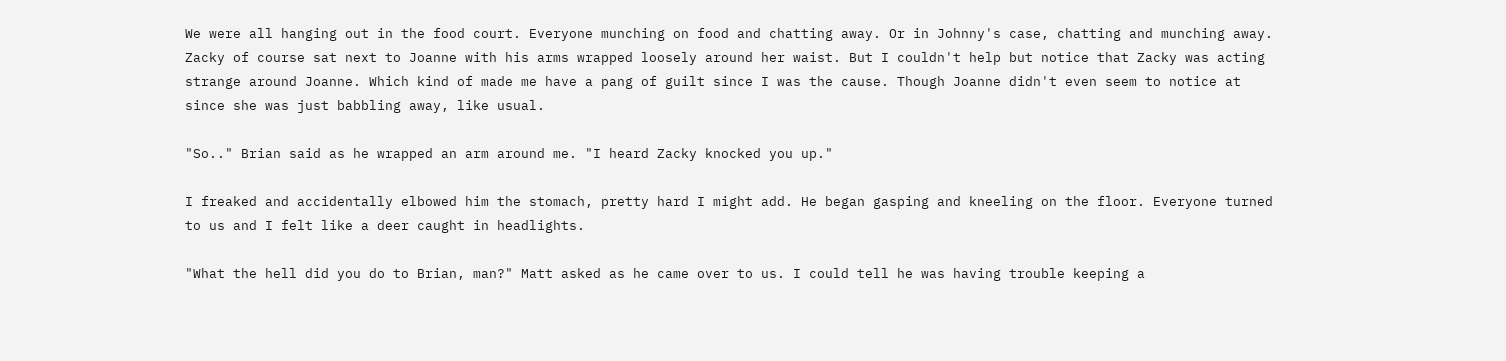We were all hanging out in the food court. Everyone munching on food and chatting away. Or in Johnny's case, chatting and munching away. Zacky of course sat next to Joanne with his arms wrapped loosely around her waist. But I couldn't help but notice that Zacky was acting strange around Joanne. Which kind of made me have a pang of guilt since I was the cause. Though Joanne didn't even seem to notice at since she was just babbling away, like usual.

"So.." Brian said as he wrapped an arm around me. "I heard Zacky knocked you up."

I freaked and accidentally elbowed him the stomach, pretty hard I might add. He began gasping and kneeling on the floor. Everyone turned to us and I felt like a deer caught in headlights.

"What the hell did you do to Brian, man?" Matt asked as he came over to us. I could tell he was having trouble keeping a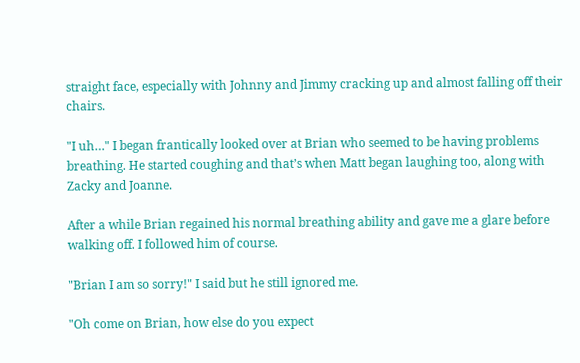straight face, especially with Johnny and Jimmy cracking up and almost falling off their chairs.

"I uh…" I began frantically looked over at Brian who seemed to be having problems breathing. He started coughing and that’s when Matt began laughing too, along with Zacky and Joanne.

After a while Brian regained his normal breathing ability and gave me a glare before walking off. I followed him of course.

"Brian I am so sorry!" I said but he still ignored me.

"Oh come on Brian, how else do you expect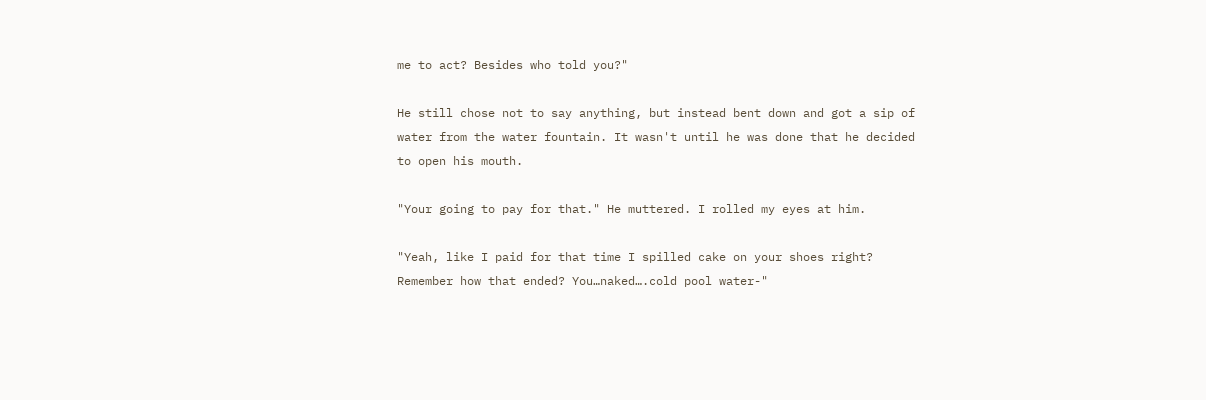me to act? Besides who told you?"

He still chose not to say anything, but instead bent down and got a sip of water from the water fountain. It wasn't until he was done that he decided to open his mouth.

"Your going to pay for that." He muttered. I rolled my eyes at him.

"Yeah, like I paid for that time I spilled cake on your shoes right? Remember how that ended? You…naked….cold pool water-"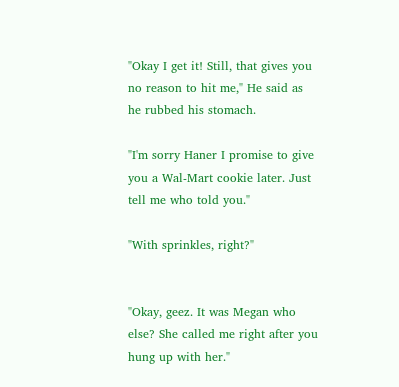"Okay I get it! Still, that gives you no reason to hit me," He said as he rubbed his stomach.

"I'm sorry Haner I promise to give you a Wal-Mart cookie later. Just tell me who told you."

"With sprinkles, right?"


"Okay, geez. It was Megan who else? She called me right after you hung up with her."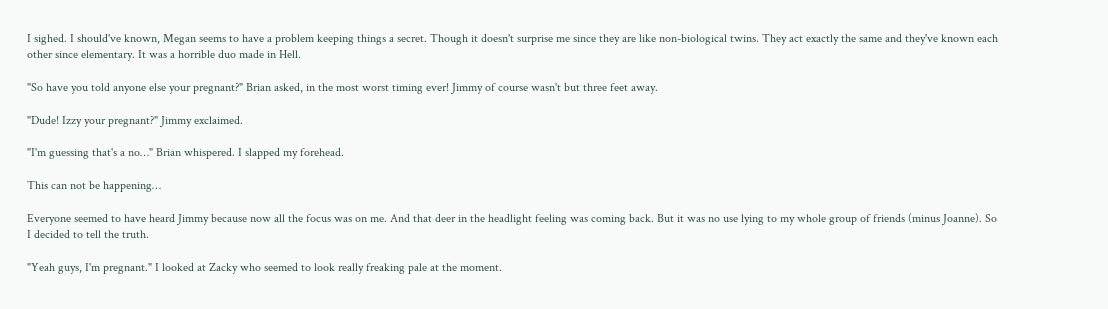I sighed. I should've known, Megan seems to have a problem keeping things a secret. Though it doesn't surprise me since they are like non-biological twins. They act exactly the same and they've known each other since elementary. It was a horrible duo made in Hell.

"So have you told anyone else your pregnant?" Brian asked, in the most worst timing ever! Jimmy of course wasn't but three feet away.

"Dude! Izzy your pregnant?" Jimmy exclaimed.

"I'm guessing that's a no…" Brian whispered. I slapped my forehead.

This can not be happening…

Everyone seemed to have heard Jimmy because now all the focus was on me. And that deer in the headlight feeling was coming back. But it was no use lying to my whole group of friends (minus Joanne). So I decided to tell the truth.

"Yeah guys, I'm pregnant." I looked at Zacky who seemed to look really freaking pale at the moment.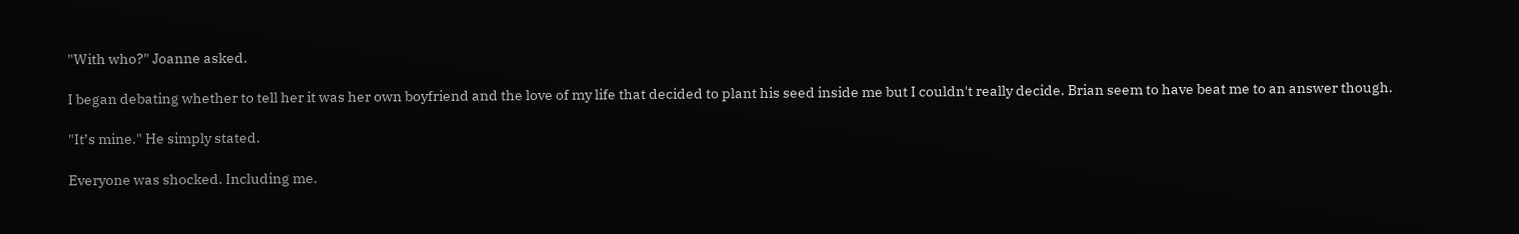"With who?" Joanne asked.

I began debating whether to tell her it was her own boyfriend and the love of my life that decided to plant his seed inside me but I couldn't really decide. Brian seem to have beat me to an answer though.

"It’s mine." He simply stated.

Everyone was shocked. Including me.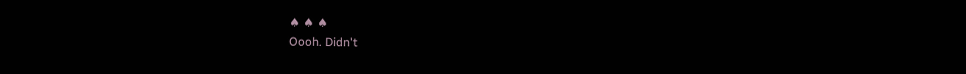♠ ♠ ♠
Oooh. Didn't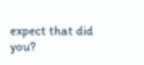expect that did you?